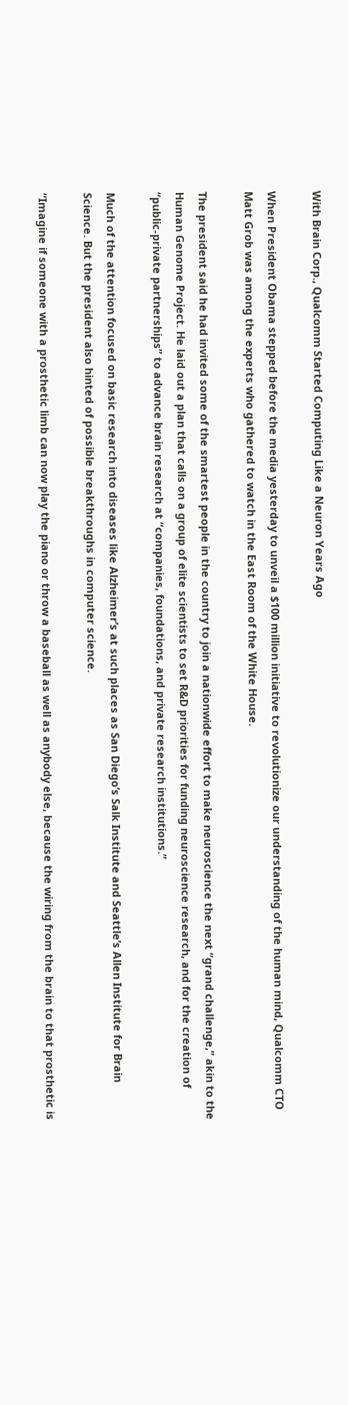With Brain Corp., Qualcomm Started Computing Like a Neuron Years Ago

When President Obama stepped before the media yesterday to unveil a $100 million initiative to revolutionize our understanding of the human mind, Qualcomm CTO Matt Grob was among the experts who gathered to watch in the East Room of the White House.

The president said he had invited some of the smartest people in the country to join a nationwide effort to make neuroscience the next “grand challenge,” akin to the Human Genome Project. He laid out a plan that calls on a group of elite scientists to set R&D priorities for funding neuroscience research, and for the creation of “public-private partnerships” to advance brain research at “companies, foundations, and private research institutions.”

Much of the attention focused on basic research into diseases like Alzheimer’s at such places as San Diego’s Salk Institute and Seattle’s Allen Institute for Brain Science. But the president also hinted of possible breakthroughs in computer science.

“Imagine if someone with a prosthetic limb can now play the piano or throw a baseball as well as anybody else, because the wiring from the brain to that prosthetic is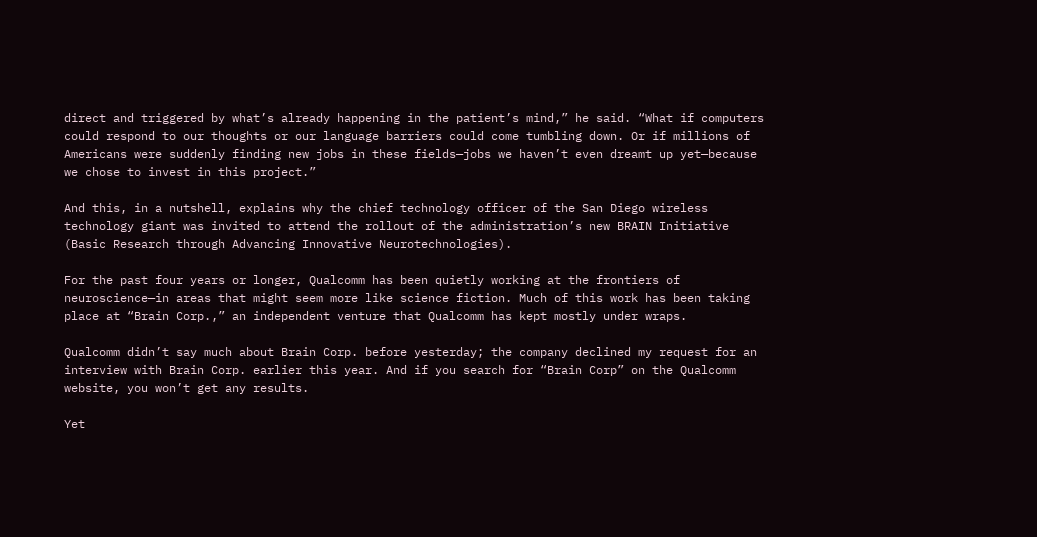direct and triggered by what’s already happening in the patient’s mind,” he said. “What if computers could respond to our thoughts or our language barriers could come tumbling down. Or if millions of Americans were suddenly finding new jobs in these fields—jobs we haven’t even dreamt up yet—because we chose to invest in this project.”

And this, in a nutshell, explains why the chief technology officer of the San Diego wireless technology giant was invited to attend the rollout of the administration’s new BRAIN Initiative (Basic Research through Advancing Innovative Neurotechnologies).

For the past four years or longer, Qualcomm has been quietly working at the frontiers of neuroscience—in areas that might seem more like science fiction. Much of this work has been taking place at “Brain Corp.,” an independent venture that Qualcomm has kept mostly under wraps.

Qualcomm didn’t say much about Brain Corp. before yesterday; the company declined my request for an interview with Brain Corp. earlier this year. And if you search for “Brain Corp” on the Qualcomm website, you won’t get any results.

Yet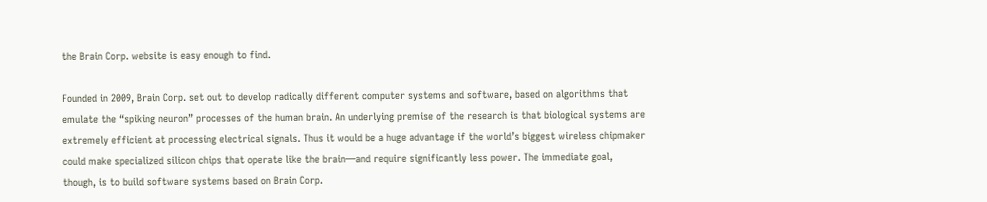the Brain Corp. website is easy enough to find.

Founded in 2009, Brain Corp. set out to develop radically different computer systems and software, based on algorithms that emulate the “spiking neuron” processes of the human brain. An underlying premise of the research is that biological systems are extremely efficient at processing electrical signals. Thus it would be a huge advantage if the world’s biggest wireless chipmaker could make specialized silicon chips that operate like the brain—and require significantly less power. The immediate goal, though, is to build software systems based on Brain Corp.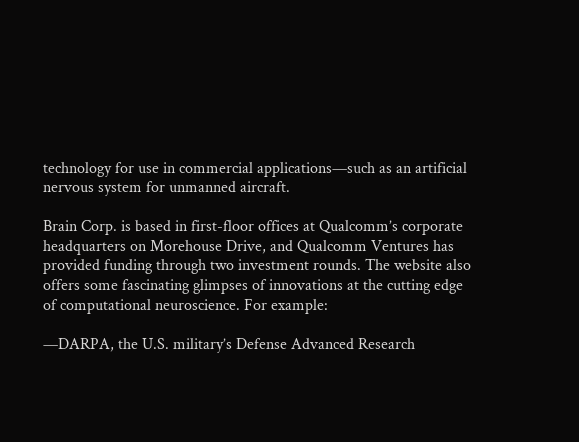technology for use in commercial applications—such as an artificial nervous system for unmanned aircraft.

Brain Corp. is based in first-floor offices at Qualcomm’s corporate headquarters on Morehouse Drive, and Qualcomm Ventures has provided funding through two investment rounds. The website also offers some fascinating glimpses of innovations at the cutting edge of computational neuroscience. For example:

—DARPA, the U.S. military’s Defense Advanced Research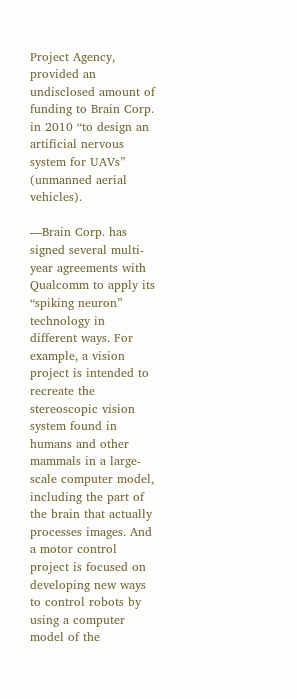Project Agency, provided an undisclosed amount of funding to Brain Corp. in 2010 “to design an artificial nervous system for UAVs” (unmanned aerial vehicles).

—Brain Corp. has signed several multi-year agreements with Qualcomm to apply its “spiking neuron” technology in different ways. For example, a vision project is intended to recreate the stereoscopic vision system found in humans and other mammals in a large-scale computer model, including the part of the brain that actually processes images. And a motor control project is focused on developing new ways to control robots by using a computer model of the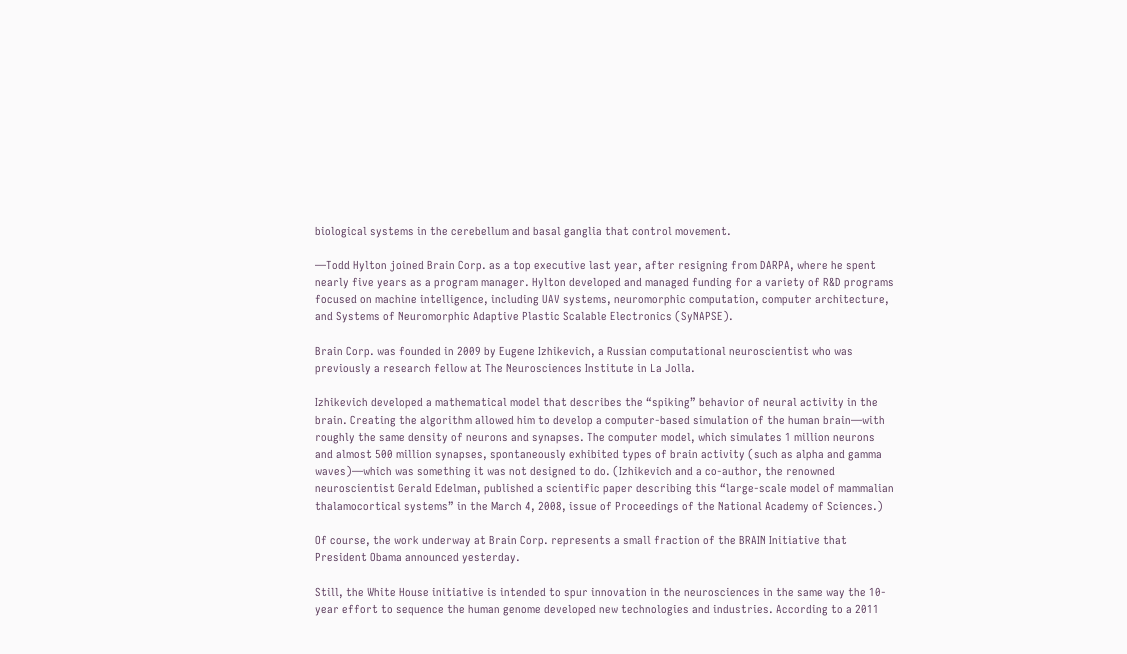biological systems in the cerebellum and basal ganglia that control movement.

—Todd Hylton joined Brain Corp. as a top executive last year, after resigning from DARPA, where he spent nearly five years as a program manager. Hylton developed and managed funding for a variety of R&D programs focused on machine intelligence, including UAV systems, neuromorphic computation, computer architecture, and Systems of Neuromorphic Adaptive Plastic Scalable Electronics (SyNAPSE).

Brain Corp. was founded in 2009 by Eugene Izhikevich, a Russian computational neuroscientist who was previously a research fellow at The Neurosciences Institute in La Jolla.

Izhikevich developed a mathematical model that describes the “spiking” behavior of neural activity in the brain. Creating the algorithm allowed him to develop a computer-based simulation of the human brain—with roughly the same density of neurons and synapses. The computer model, which simulates 1 million neurons and almost 500 million synapses, spontaneously exhibited types of brain activity (such as alpha and gamma waves)—which was something it was not designed to do. (Izhikevich and a co-author, the renowned neuroscientist Gerald Edelman, published a scientific paper describing this “large-scale model of mammalian thalamocortical systems” in the March 4, 2008, issue of Proceedings of the National Academy of Sciences.)

Of course, the work underway at Brain Corp. represents a small fraction of the BRAIN Initiative that President Obama announced yesterday.

Still, the White House initiative is intended to spur innovation in the neurosciences in the same way the 10-year effort to sequence the human genome developed new technologies and industries. According to a 2011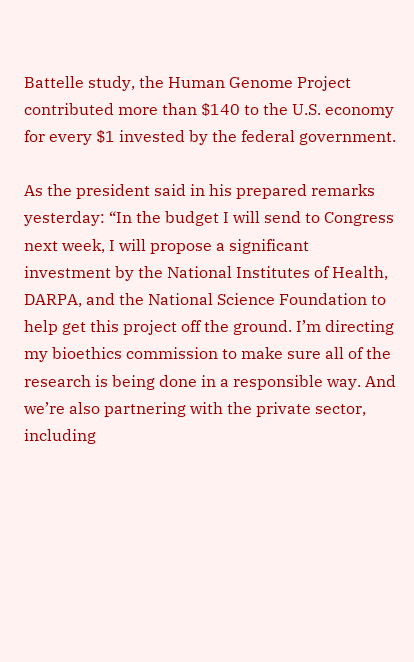Battelle study, the Human Genome Project contributed more than $140 to the U.S. economy for every $1 invested by the federal government.

As the president said in his prepared remarks yesterday: “In the budget I will send to Congress next week, I will propose a significant investment by the National Institutes of Health, DARPA, and the National Science Foundation to help get this project off the ground. I’m directing my bioethics commission to make sure all of the research is being done in a responsible way. And we’re also partnering with the private sector, including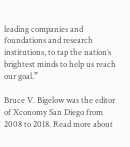leading companies and foundations and research institutions, to tap the nation’s brightest minds to help us reach our goal.”

Bruce V. Bigelow was the editor of Xconomy San Diego from 2008 to 2018. Read more about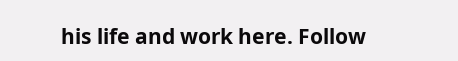his life and work here. Follow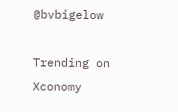@bvbigelow

Trending on Xconomy